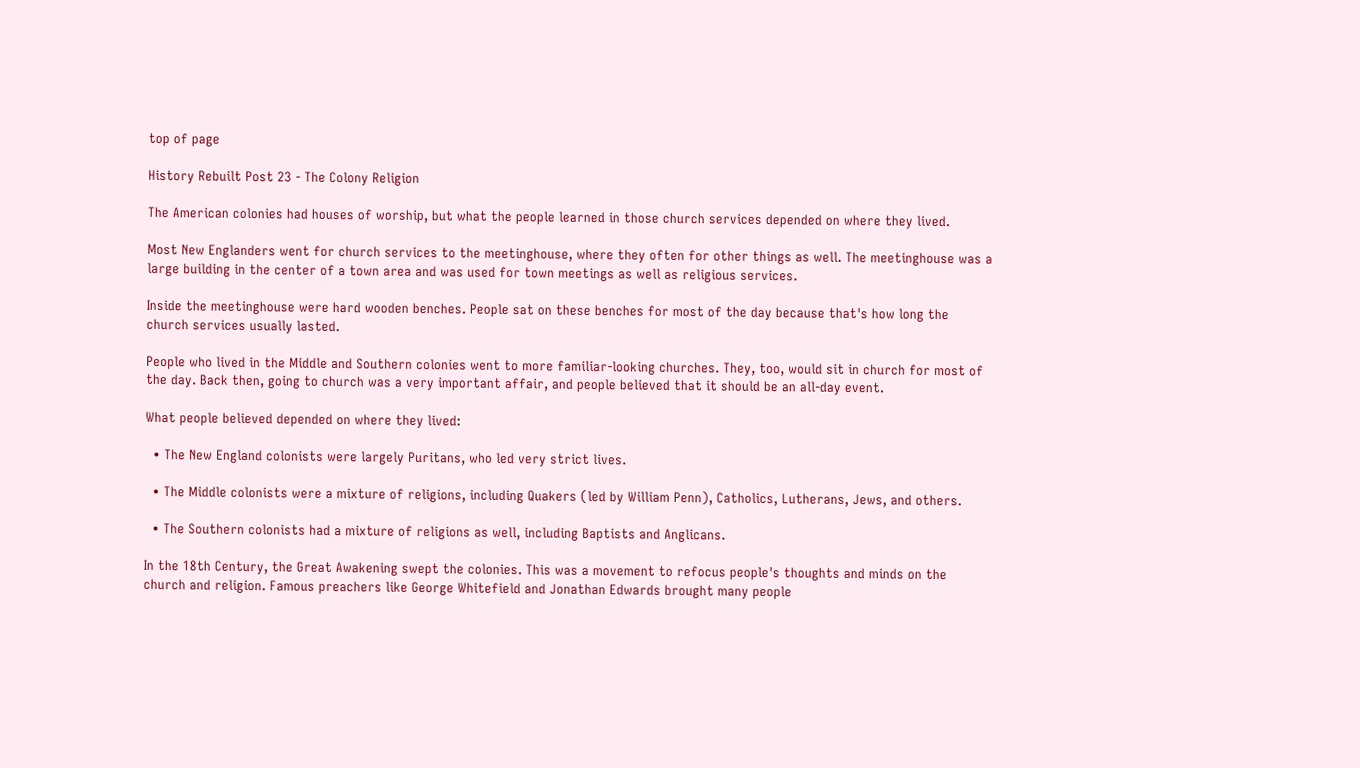top of page

History Rebuilt Post 23 - The Colony Religion

The American colonies had houses of worship, but what the people learned in those church services depended on where they lived.

Most New Englanders went for church services to the meetinghouse, where they often for other things as well. The meetinghouse was a large building in the center of a town area and was used for town meetings as well as religious services.

Inside the meetinghouse were hard wooden benches. People sat on these benches for most of the day because that's how long the church services usually lasted.

People who lived in the Middle and Southern colonies went to more familiar-looking churches. They, too, would sit in church for most of the day. Back then, going to church was a very important affair, and people believed that it should be an all-day event.

What people believed depended on where they lived:

  • The New England colonists were largely Puritans, who led very strict lives.

  • The Middle colonists were a mixture of religions, including Quakers (led by William Penn), Catholics, Lutherans, Jews, and others.

  • The Southern colonists had a mixture of religions as well, including Baptists and Anglicans.

In the 18th Century, the Great Awakening swept the colonies. This was a movement to refocus people's thoughts and minds on the church and religion. Famous preachers like George Whitefield and Jonathan Edwards brought many people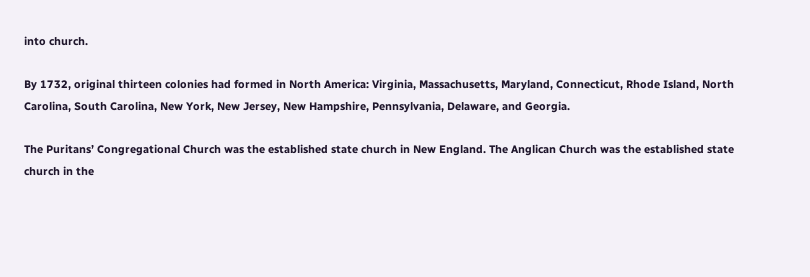into church.

By 1732, original thirteen colonies had formed in North America: Virginia, Massachusetts, Maryland, Connecticut, Rhode Island, North Carolina, South Carolina, New York, New Jersey, New Hampshire, Pennsylvania, Delaware, and Georgia.

The Puritans’ Congregational Church was the established state church in New England. The Anglican Church was the established state church in the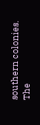southern colonies. The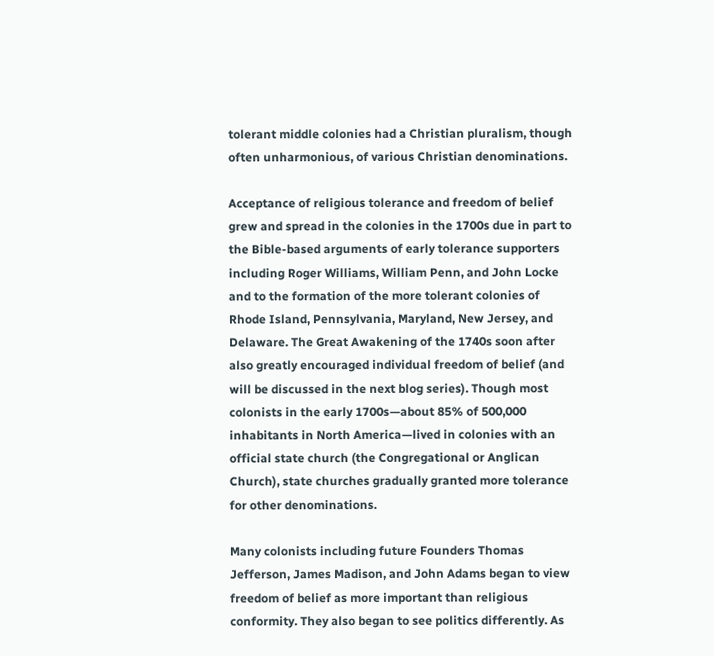tolerant middle colonies had a Christian pluralism, though often unharmonious, of various Christian denominations.

Acceptance of religious tolerance and freedom of belief grew and spread in the colonies in the 1700s due in part to the Bible-based arguments of early tolerance supporters including Roger Williams, William Penn, and John Locke and to the formation of the more tolerant colonies of Rhode Island, Pennsylvania, Maryland, New Jersey, and Delaware. The Great Awakening of the 1740s soon after also greatly encouraged individual freedom of belief (and will be discussed in the next blog series). Though most colonists in the early 1700s—about 85% of 500,000 inhabitants in North America—lived in colonies with an official state church (the Congregational or Anglican Church), state churches gradually granted more tolerance for other denominations.

Many colonists including future Founders Thomas Jefferson, James Madison, and John Adams began to view freedom of belief as more important than religious conformity. They also began to see politics differently. As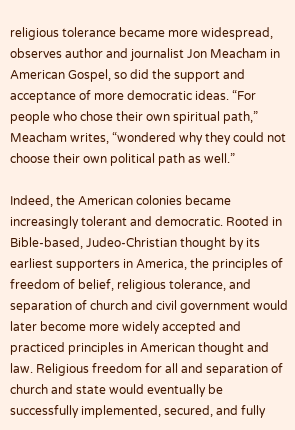religious tolerance became more widespread, observes author and journalist Jon Meacham in American Gospel, so did the support and acceptance of more democratic ideas. “For people who chose their own spiritual path,” Meacham writes, “wondered why they could not choose their own political path as well.”

Indeed, the American colonies became increasingly tolerant and democratic. Rooted in Bible-based, Judeo-Christian thought by its earliest supporters in America, the principles of freedom of belief, religious tolerance, and separation of church and civil government would later become more widely accepted and practiced principles in American thought and law. Religious freedom for all and separation of church and state would eventually be successfully implemented, secured, and fully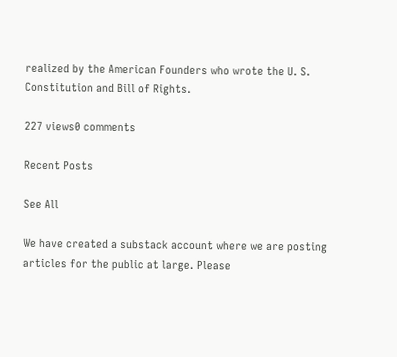realized by the American Founders who wrote the U. S. Constitution and Bill of Rights.

227 views0 comments

Recent Posts

See All

We have created a substack account where we are posting articles for the public at large. Please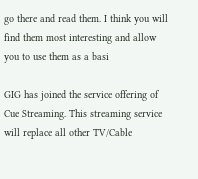go there and read them. I think you will find them most interesting and allow you to use them as a basi

GIG has joined the service offering of Cue Streaming. This streaming service will replace all other TV/Cable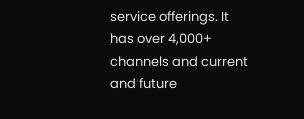service offerings. It has over 4,000+ channels and current and future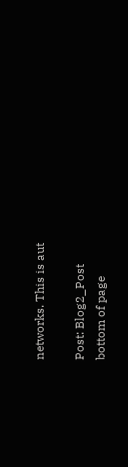networks. This is aut

Post: Blog2_Post
bottom of page